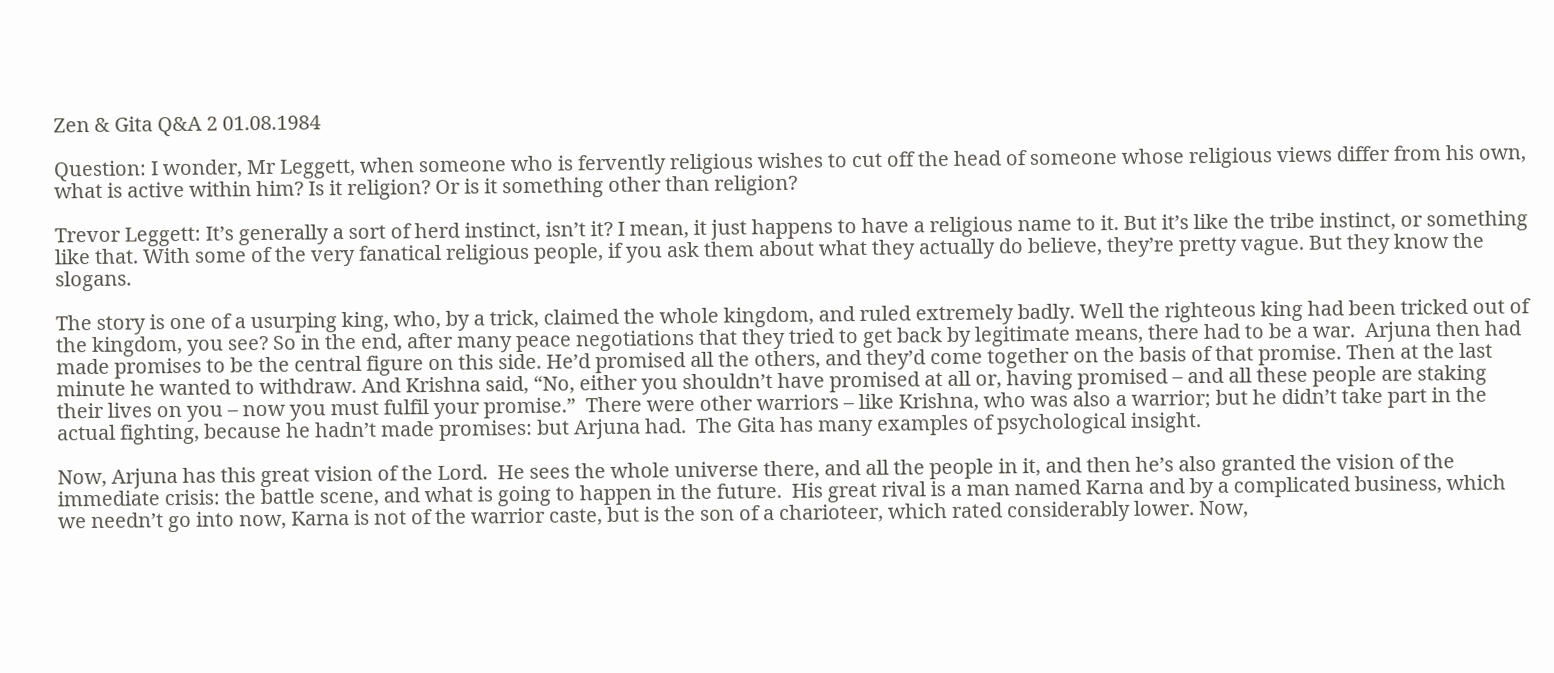Zen & Gita Q&A 2 01.08.1984

Question: I wonder, Mr Leggett, when someone who is fervently religious wishes to cut off the head of someone whose religious views differ from his own, what is active within him? Is it religion? Or is it something other than religion?

Trevor Leggett: It’s generally a sort of herd instinct, isn’t it? I mean, it just happens to have a religious name to it. But it’s like the tribe instinct, or something like that. With some of the very fanatical religious people, if you ask them about what they actually do believe, they’re pretty vague. But they know the slogans.

The story is one of a usurping king, who, by a trick, claimed the whole kingdom, and ruled extremely badly. Well the righteous king had been tricked out of the kingdom, you see? So in the end, after many peace negotiations that they tried to get back by legitimate means, there had to be a war.  Arjuna then had made promises to be the central figure on this side. He’d promised all the others, and they’d come together on the basis of that promise. Then at the last minute he wanted to withdraw. And Krishna said, “No, either you shouldn’t have promised at all or, having promised – and all these people are staking their lives on you – now you must fulfil your promise.”  There were other warriors – like Krishna, who was also a warrior; but he didn’t take part in the actual fighting, because he hadn’t made promises: but Arjuna had.  The Gita has many examples of psychological insight.

Now, Arjuna has this great vision of the Lord.  He sees the whole universe there, and all the people in it, and then he’s also granted the vision of the immediate crisis: the battle scene, and what is going to happen in the future.  His great rival is a man named Karna and by a complicated business, which we needn’t go into now, Karna is not of the warrior caste, but is the son of a charioteer, which rated considerably lower. Now,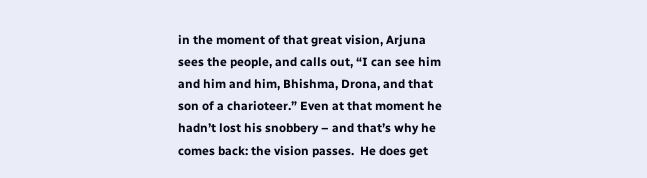in the moment of that great vision, Arjuna sees the people, and calls out, “I can see him and him and him, Bhishma, Drona, and that son of a charioteer.” Even at that moment he hadn’t lost his snobbery – and that’s why he comes back: the vision passes.  He does get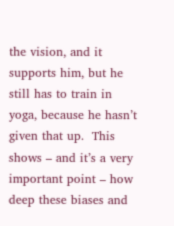the vision, and it supports him, but he still has to train in yoga, because he hasn’t given that up.  This shows – and it’s a very important point – how deep these biases and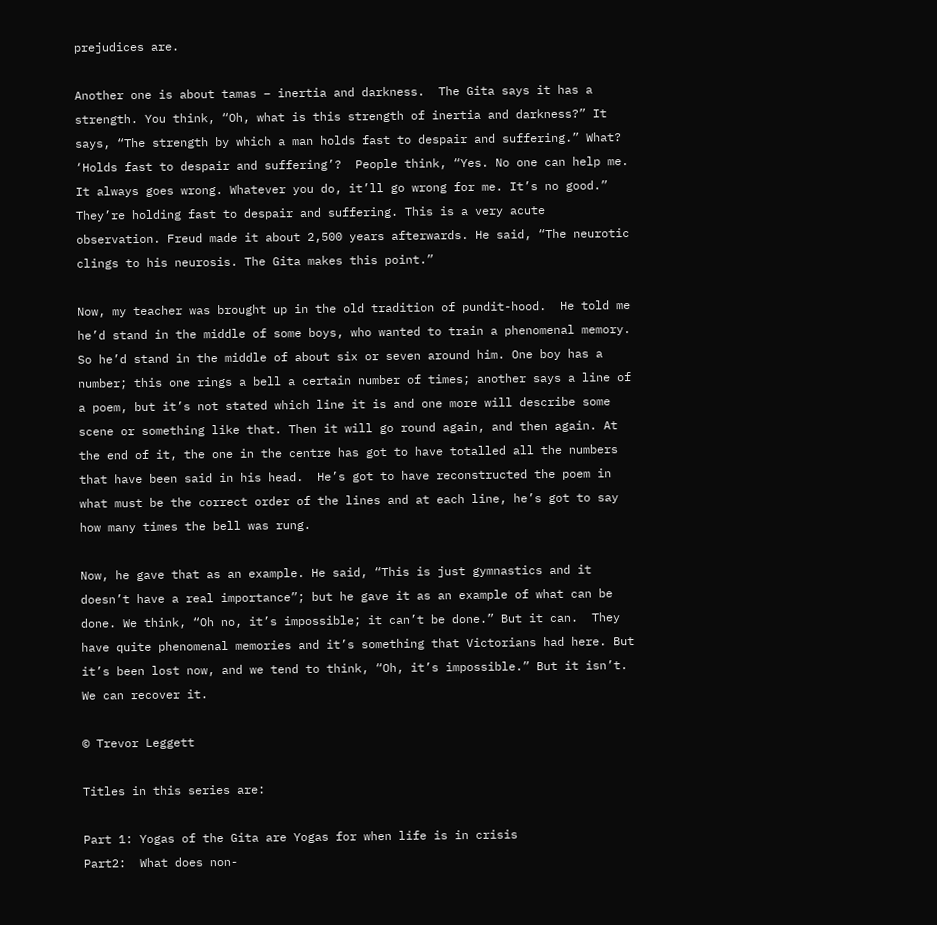prejudices are.

Another one is about tamas – inertia and darkness.  The Gita says it has a strength. You think, “Oh, what is this strength of inertia and darkness?” It says, “The strength by which a man holds fast to despair and suffering.” What? ‘Holds fast to despair and suffering’?  People think, “Yes. No one can help me. It always goes wrong. Whatever you do, it’ll go wrong for me. It’s no good.” They’re holding fast to despair and suffering. This is a very acute observation. Freud made it about 2,500 years afterwards. He said, “The neurotic clings to his neurosis. The Gita makes this point.”

Now, my teacher was brought up in the old tradition of pundit-hood.  He told me he’d stand in the middle of some boys, who wanted to train a phenomenal memory. So he’d stand in the middle of about six or seven around him. One boy has a number; this one rings a bell a certain number of times; another says a line of a poem, but it’s not stated which line it is and one more will describe some scene or something like that. Then it will go round again, and then again. At the end of it, the one in the centre has got to have totalled all the numbers that have been said in his head.  He’s got to have reconstructed the poem in what must be the correct order of the lines and at each line, he’s got to say how many times the bell was rung.

Now, he gave that as an example. He said, “This is just gymnastics and it doesn’t have a real importance”; but he gave it as an example of what can be done. We think, “Oh no, it’s impossible; it can’t be done.” But it can.  They have quite phenomenal memories and it’s something that Victorians had here. But it’s been lost now, and we tend to think, “Oh, it’s impossible.” But it isn’t.  We can recover it.

© Trevor Leggett

Titles in this series are:

Part 1: Yogas of the Gita are Yogas for when life is in crisis
Part2:  What does non-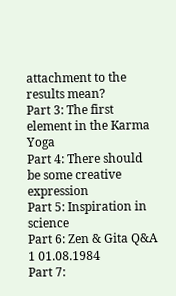attachment to the results mean?
Part 3: The first element in the Karma Yoga
Part 4: There should be some creative expression
Part 5: Inspiration in science
Part 6: Zen & Gita Q&A 1 01.08.1984
Part 7: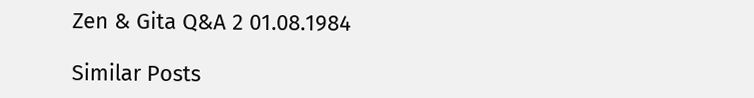Zen & Gita Q&A 2 01.08.1984

Similar Posts